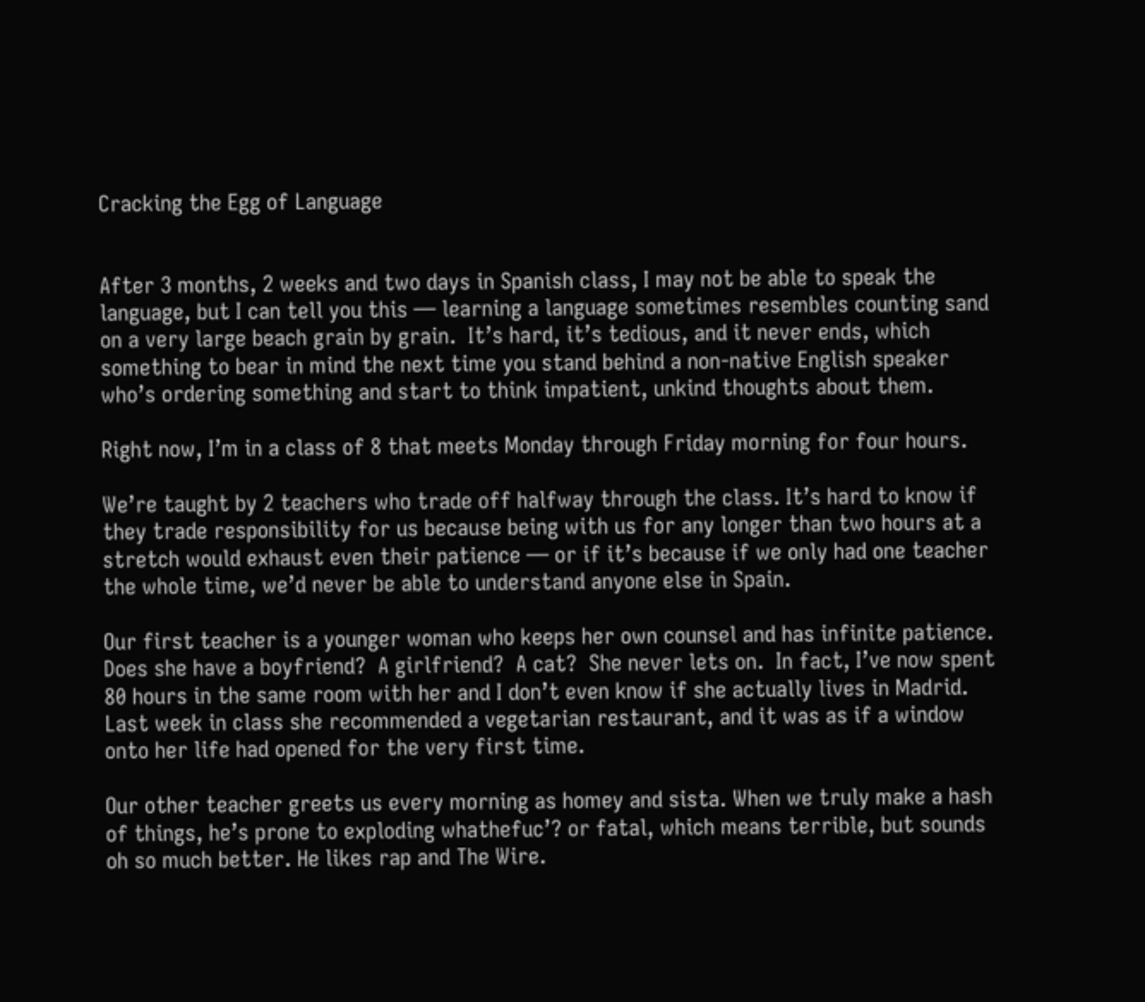Cracking the Egg of Language


After 3 months, 2 weeks and two days in Spanish class, I may not be able to speak the language, but I can tell you this — learning a language sometimes resembles counting sand on a very large beach grain by grain.  It’s hard, it’s tedious, and it never ends, which something to bear in mind the next time you stand behind a non-native English speaker who’s ordering something and start to think impatient, unkind thoughts about them.

Right now, I’m in a class of 8 that meets Monday through Friday morning for four hours.

We’re taught by 2 teachers who trade off halfway through the class. It’s hard to know if they trade responsibility for us because being with us for any longer than two hours at a stretch would exhaust even their patience — or if it’s because if we only had one teacher the whole time, we’d never be able to understand anyone else in Spain.

Our first teacher is a younger woman who keeps her own counsel and has infinite patience.  Does she have a boyfriend?  A girlfriend?  A cat?  She never lets on.  In fact, I’ve now spent 80 hours in the same room with her and I don’t even know if she actually lives in Madrid. Last week in class she recommended a vegetarian restaurant, and it was as if a window onto her life had opened for the very first time.

Our other teacher greets us every morning as homey and sista. When we truly make a hash of things, he’s prone to exploding whathefuc’? or fatal, which means terrible, but sounds oh so much better. He likes rap and The Wire.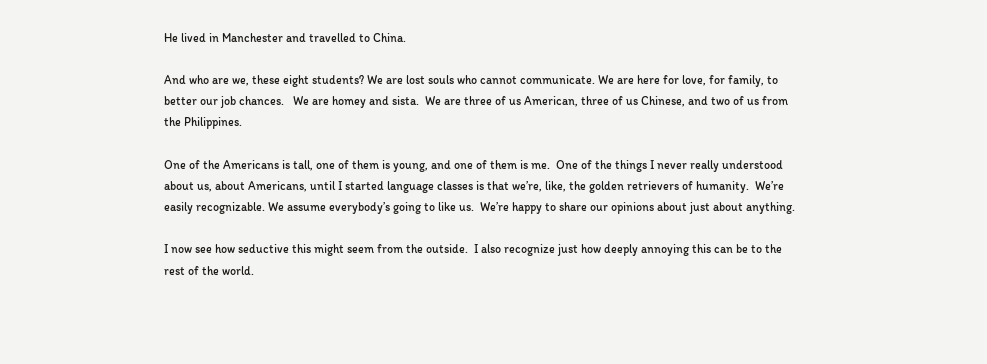He lived in Manchester and travelled to China.

And who are we, these eight students? We are lost souls who cannot communicate. We are here for love, for family, to better our job chances.   We are homey and sista.  We are three of us American, three of us Chinese, and two of us from the Philippines.

One of the Americans is tall, one of them is young, and one of them is me.  One of the things I never really understood about us, about Americans, until I started language classes is that we’re, like, the golden retrievers of humanity.  We’re easily recognizable. We assume everybody’s going to like us.  We’re happy to share our opinions about just about anything.

I now see how seductive this might seem from the outside.  I also recognize just how deeply annoying this can be to the rest of the world.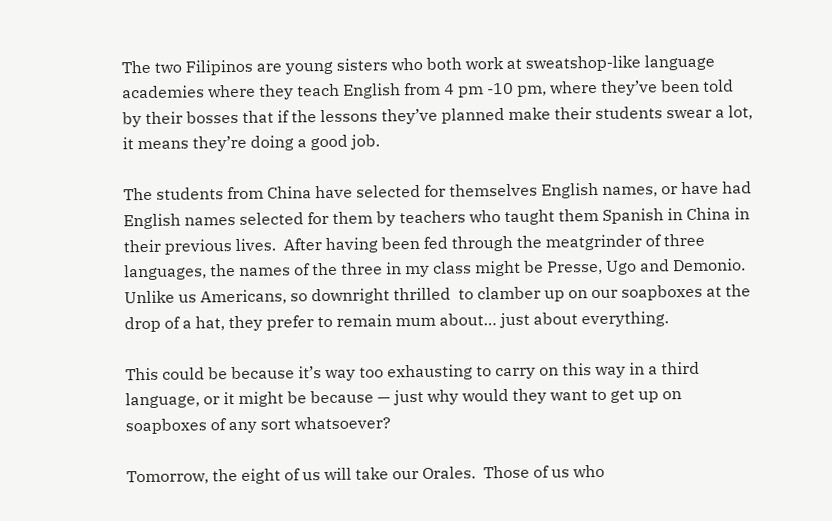The two Filipinos are young sisters who both work at sweatshop-like language academies where they teach English from 4 pm -10 pm, where they’ve been told by their bosses that if the lessons they’ve planned make their students swear a lot, it means they’re doing a good job.

The students from China have selected for themselves English names, or have had English names selected for them by teachers who taught them Spanish in China in their previous lives.  After having been fed through the meatgrinder of three languages, the names of the three in my class might be Presse, Ugo and Demonio. Unlike us Americans, so downright thrilled  to clamber up on our soapboxes at the drop of a hat, they prefer to remain mum about… just about everything.

This could be because it’s way too exhausting to carry on this way in a third language, or it might be because — just why would they want to get up on soapboxes of any sort whatsoever?

Tomorrow, the eight of us will take our Orales.  Those of us who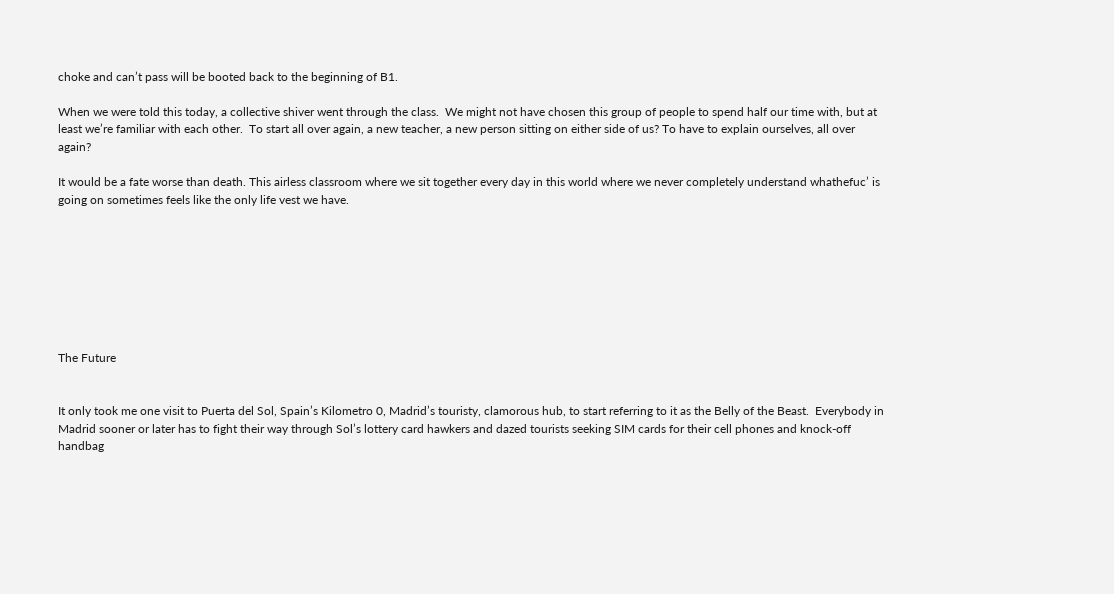choke and can’t pass will be booted back to the beginning of B1.

When we were told this today, a collective shiver went through the class.  We might not have chosen this group of people to spend half our time with, but at least we’re familiar with each other.  To start all over again, a new teacher, a new person sitting on either side of us? To have to explain ourselves, all over again?

It would be a fate worse than death. This airless classroom where we sit together every day in this world where we never completely understand whathefuc’ is going on sometimes feels like the only life vest we have.








The Future


It only took me one visit to Puerta del Sol, Spain’s Kilometro 0, Madrid’s touristy, clamorous hub, to start referring to it as the Belly of the Beast.  Everybody in Madrid sooner or later has to fight their way through Sol’s lottery card hawkers and dazed tourists seeking SIM cards for their cell phones and knock-off handbag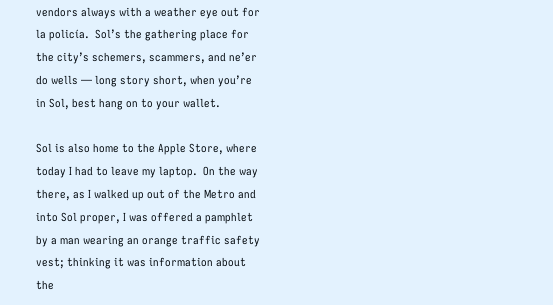vendors always with a weather eye out for la policía.  Sol’s the gathering place for the city’s schemers, scammers, and ne’er do wells — long story short, when you’re in Sol, best hang on to your wallet.

Sol is also home to the Apple Store, where today I had to leave my laptop.  On the way there, as I walked up out of the Metro and into Sol proper, I was offered a pamphlet by a man wearing an orange traffic safety vest; thinking it was information about the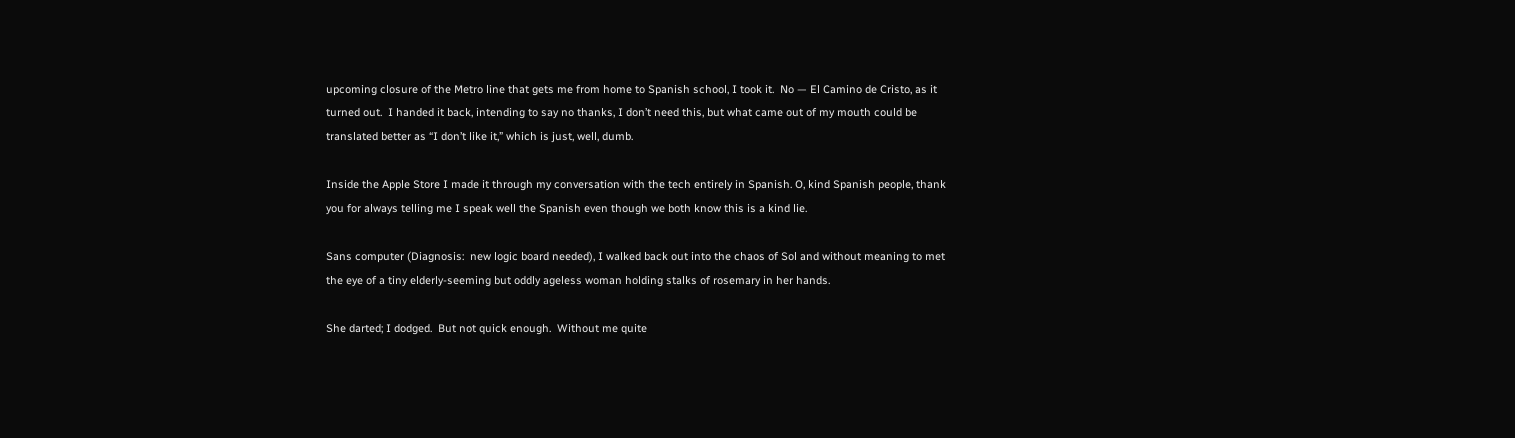upcoming closure of the Metro line that gets me from home to Spanish school, I took it.  No — El Camino de Cristo, as it turned out.  I handed it back, intending to say no thanks, I don’t need this, but what came out of my mouth could be translated better as “I don’t like it,” which is just, well, dumb.

Inside the Apple Store I made it through my conversation with the tech entirely in Spanish. O, kind Spanish people, thank you for always telling me I speak well the Spanish even though we both know this is a kind lie.

Sans computer (Diagnosis:  new logic board needed), I walked back out into the chaos of Sol and without meaning to met the eye of a tiny elderly-seeming but oddly ageless woman holding stalks of rosemary in her hands.

She darted; I dodged.  But not quick enough.  Without me quite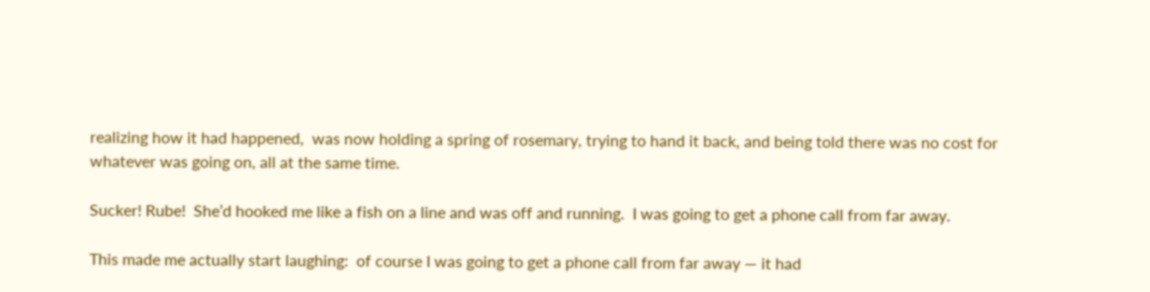realizing how it had happened,  was now holding a spring of rosemary, trying to hand it back, and being told there was no cost for whatever was going on, all at the same time.

Sucker! Rube!  She’d hooked me like a fish on a line and was off and running.  I was going to get a phone call from far away.

This made me actually start laughing:  of course I was going to get a phone call from far away — it had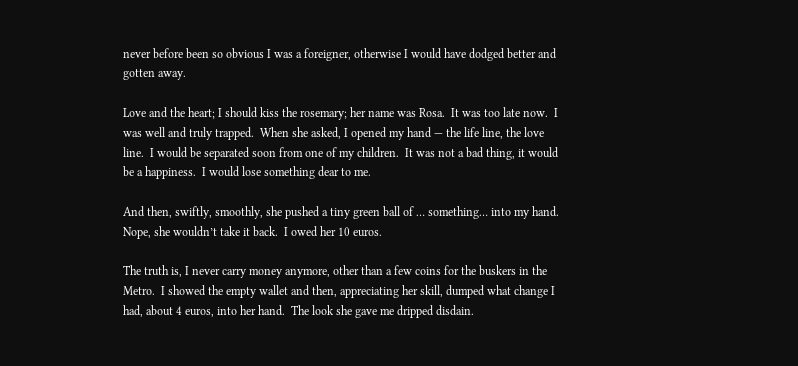never before been so obvious I was a foreigner, otherwise I would have dodged better and gotten away.

Love and the heart; I should kiss the rosemary; her name was Rosa.  It was too late now.  I was well and truly trapped.  When she asked, I opened my hand — the life line, the love line.  I would be separated soon from one of my children.  It was not a bad thing, it would be a happiness.  I would lose something dear to me.

And then, swiftly, smoothly, she pushed a tiny green ball of … something… into my hand.  Nope, she wouldn’t take it back.  I owed her 10 euros.

The truth is, I never carry money anymore, other than a few coins for the buskers in the Metro.  I showed the empty wallet and then, appreciating her skill, dumped what change I had, about 4 euros, into her hand.  The look she gave me dripped disdain.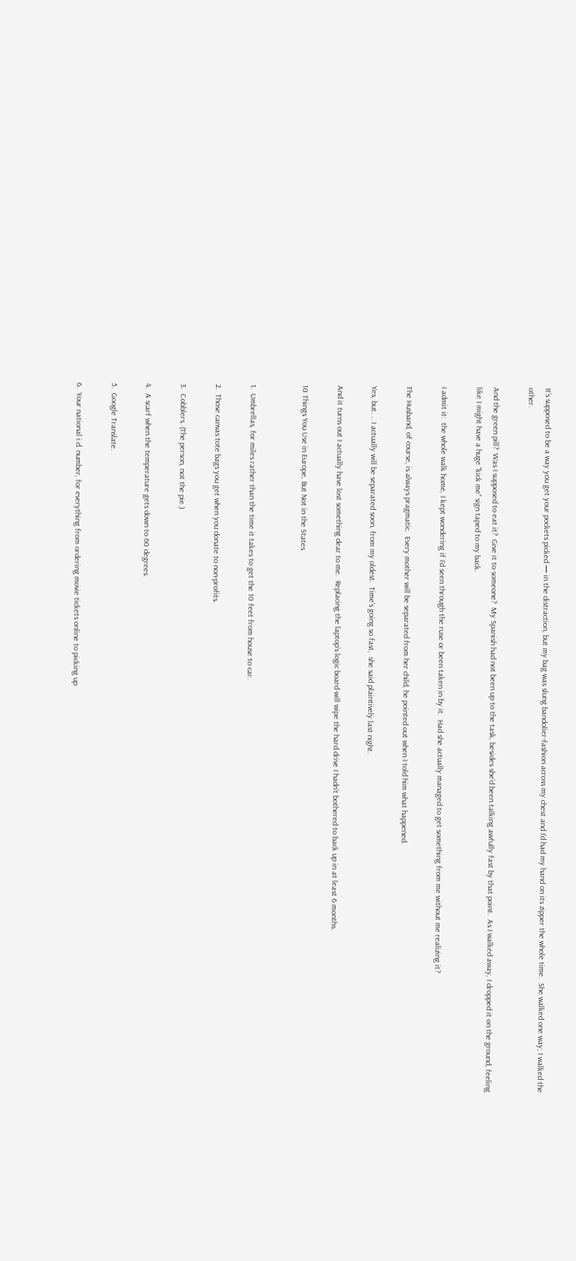It’s supposed to be a way you get your pockets picked — in the distraction, but my bag was slung bandolier-fashion across my chest and I’d had my hand on its zipper the whole time.  She walked one way; I walked the other.

And the green pill?  Was I supposed to eat it?  Give it to someone?  My Spanish had not been up to the task, besides she’d been talking awfully fast by that point.  As I walked away, I dropped it on the ground, feeling like I might have a huge “kick me” sign taped to my back.

I admit it:  the whole walk home, I kept wondering if I’d seen through the ruse or been taken in by it.  Had she actually managed to get something from me without me realizing it?

The Husband, of course, is always pragmatic.  Every mother will be separated from her child, he pointed out when I told him what happened.

Yes, but. .. I actually will be separated soon, from my oldest.  Time’s going so fast,  she said plaintively last night.

And it turns out I actually have lost something dear to me.  Replacing the laptop’s logic board will wipe the hard drive I hadn’t bothered to back up in at least 6 months.

10 Things You Use in Europe, But Not in the States


1.  Umbrellas, for miles rather than the time it takes to get the 10 feet from house to car.

2.  Those canvas tote bags you get when you donate to non-profits.

3.  Cobblers. (The person, not the pie.)

4.  A scarf when the temperature gets down to 60 degrees.

5.  Google Translate.

6.  Your national i.d. number, for everything from ordering movie tickets online to picking up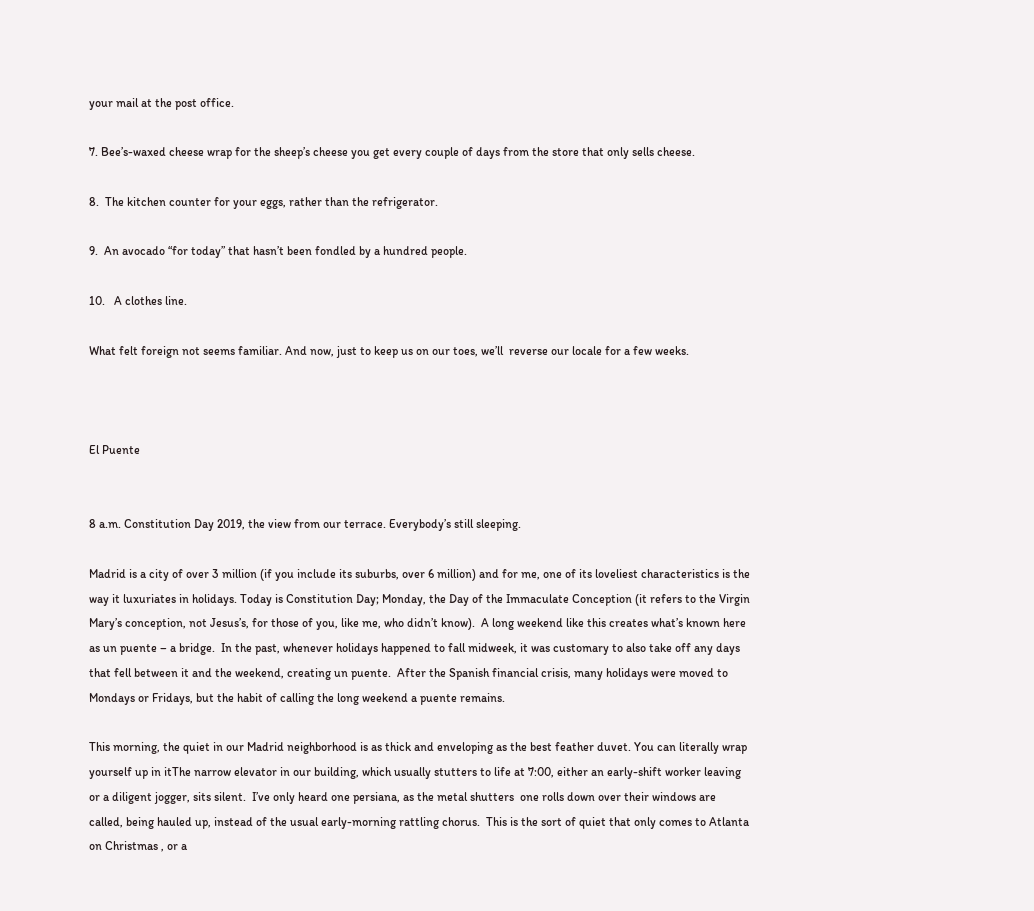your mail at the post office.

7. Bee’s-waxed cheese wrap for the sheep’s cheese you get every couple of days from the store that only sells cheese.

8.  The kitchen counter for your eggs, rather than the refrigerator.

9.  An avocado “for today” that hasn’t been fondled by a hundred people.

10.   A clothes line.

What felt foreign not seems familiar. And now, just to keep us on our toes, we’ll  reverse our locale for a few weeks.



El Puente


8 a.m. Constitution Day 2019, the view from our terrace. Everybody’s still sleeping.

Madrid is a city of over 3 million (if you include its suburbs, over 6 million) and for me, one of its loveliest characteristics is the way it luxuriates in holidays. Today is Constitution Day; Monday, the Day of the Immaculate Conception (it refers to the Virgin Mary’s conception, not Jesus’s, for those of you, like me, who didn’t know).  A long weekend like this creates what’s known here  as un puente – a bridge.  In the past, whenever holidays happened to fall midweek, it was customary to also take off any days that fell between it and the weekend, creating un puente.  After the Spanish financial crisis, many holidays were moved to Mondays or Fridays, but the habit of calling the long weekend a puente remains.

This morning, the quiet in our Madrid neighborhood is as thick and enveloping as the best feather duvet. You can literally wrap yourself up in itThe narrow elevator in our building, which usually stutters to life at 7:00, either an early-shift worker leaving or a diligent jogger, sits silent.  I’ve only heard one persiana, as the metal shutters  one rolls down over their windows are called, being hauled up, instead of the usual early-morning rattling chorus.  This is the sort of quiet that only comes to Atlanta on Christmas , or a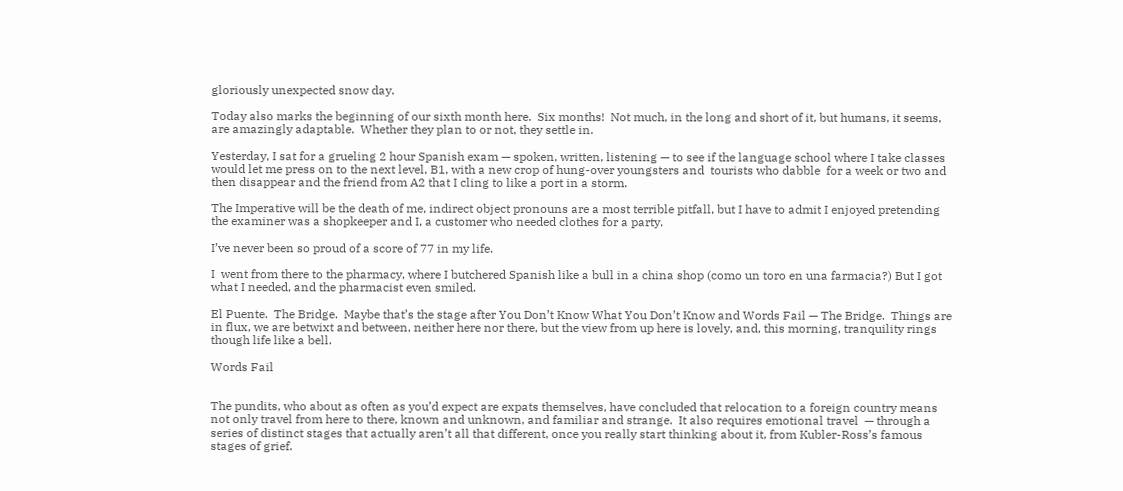gloriously unexpected snow day.

Today also marks the beginning of our sixth month here.  Six months!  Not much, in the long and short of it, but humans, it seems, are amazingly adaptable.  Whether they plan to or not, they settle in.

Yesterday, I sat for a grueling 2 hour Spanish exam — spoken, written, listening — to see if the language school where I take classes would let me press on to the next level, B1, with a new crop of hung-over youngsters and  tourists who dabble  for a week or two and then disappear and the friend from A2 that I cling to like a port in a storm.

The Imperative will be the death of me, indirect object pronouns are a most terrible pitfall, but I have to admit I enjoyed pretending the examiner was a shopkeeper and I, a customer who needed clothes for a party.

I’ve never been so proud of a score of 77 in my life.

I  went from there to the pharmacy, where I butchered Spanish like a bull in a china shop (como un toro en una farmacia?) But I got what I needed, and the pharmacist even smiled.

El Puente.  The Bridge.  Maybe that’s the stage after You Don’t Know What You Don’t Know and Words Fail — The Bridge.  Things are in flux, we are betwixt and between, neither here nor there, but the view from up here is lovely, and, this morning, tranquility rings though life like a bell.

Words Fail


The pundits, who about as often as you’d expect are expats themselves, have concluded that relocation to a foreign country means not only travel from here to there, known and unknown, and familiar and strange.  It also requires emotional travel  — through a series of distinct stages that actually aren’t all that different, once you really start thinking about it, from Kubler-Ross’s famous stages of grief.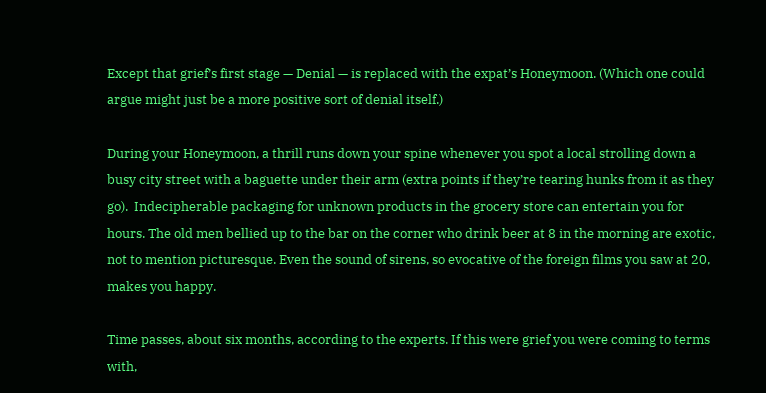Except that grief’s first stage — Denial — is replaced with the expat’s Honeymoon. (Which one could argue might just be a more positive sort of denial itself.)

During your Honeymoon, a thrill runs down your spine whenever you spot a local strolling down a busy city street with a baguette under their arm (extra points if they’re tearing hunks from it as they go).  Indecipherable packaging for unknown products in the grocery store can entertain you for hours. The old men bellied up to the bar on the corner who drink beer at 8 in the morning are exotic, not to mention picturesque. Even the sound of sirens, so evocative of the foreign films you saw at 20, makes you happy.

Time passes, about six months, according to the experts. If this were grief you were coming to terms with,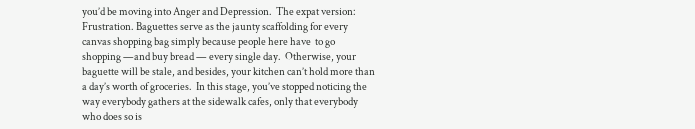you’d be moving into Anger and Depression.  The expat version: Frustration. Baguettes serve as the jaunty scaffolding for every canvas shopping bag simply because people here have  to go shopping —and buy bread — every single day.  Otherwise, your baguette will be stale, and besides, your kitchen can’t hold more than a day’s worth of groceries.  In this stage, you’ve stopped noticing the way everybody gathers at the sidewalk cafes, only that everybody who does so is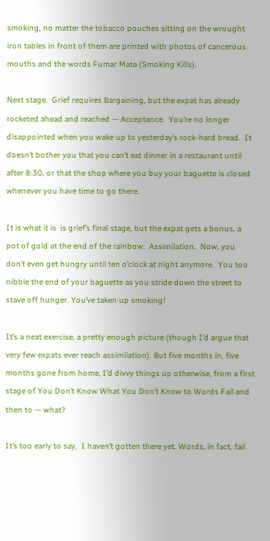smoking, no matter the tobacco pouches sitting on the wrought iron tables in front of them are printed with photos of cancerous mouths and the words Fumar Mata (Smoking Kills).

Next stage.  Grief requires Bargaining, but the expat has already rocketed ahead and reached — Acceptance.  You’re no longer disappointed when you wake up to yesterday’s rock-hard bread.  It doesn’t bother you that you can’t eat dinner in a restaurant until after 8:30, or that the shop where you buy your baguette is closed whenever you have time to go there.

It is what it is  is grief’s final stage, but the expat gets a bonus, a pot of gold at the end of the rainbow:  Assimilation.  Now, you don’t even get hungry until ten o’clock at night anymore.  You too nibble the end of your baguette as you stride down the street to stave off hunger. You’ve taken up smoking!

It’s a neat exercise, a pretty enough picture (though I’d argue that very few expats ever reach assimilation). But five months in, five months gone from home, I’d divvy things up otherwise, from a first stage of You Don’t Know What You Don’t Know to Words Fail and then to — what?

It’s too early to say.  I haven’t gotten there yet. Words, in fact, fail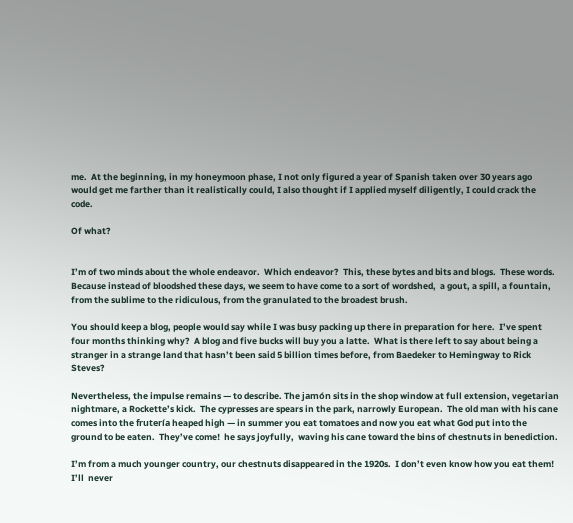me.  At the beginning, in my honeymoon phase, I not only figured a year of Spanish taken over 30 years ago would get me farther than it realistically could, I also thought if I applied myself diligently, I could crack the code.

Of what?


I’m of two minds about the whole endeavor.  Which endeavor?  This, these bytes and bits and blogs.  These words. Because instead of bloodshed these days, we seem to have come to a sort of wordshed,  a gout, a spill, a fountain, from the sublime to the ridiculous, from the granulated to the broadest brush.

You should keep a blog, people would say while I was busy packing up there in preparation for here.  I’ve spent four months thinking why?  A blog and five bucks will buy you a latte.  What is there left to say about being a stranger in a strange land that hasn’t been said 5 billion times before, from Baedeker to Hemingway to Rick Steves?

Nevertheless, the impulse remains — to describe. The jamón sits in the shop window at full extension, vegetarian nightmare, a Rockette’s kick.  The cypresses are spears in the park, narrowly European.  The old man with his cane comes into the frutería heaped high — in summer you eat tomatoes and now you eat what God put into the ground to be eaten.  They’ve come!  he says joyfully,  waving his cane toward the bins of chestnuts in benediction.

I’m from a much younger country, our chestnuts disappeared in the 1920s.  I don’t even know how you eat them!  I’ll  never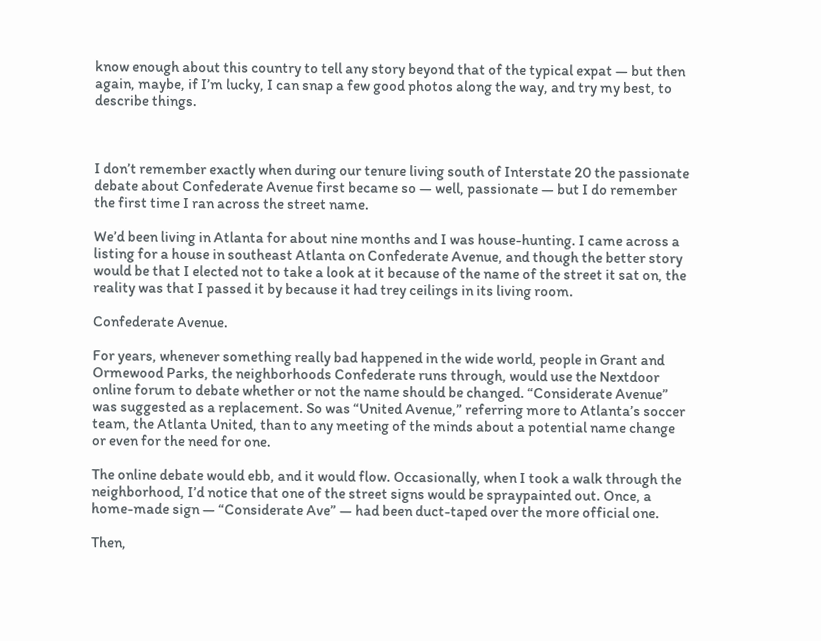know enough about this country to tell any story beyond that of the typical expat — but then again, maybe, if I’m lucky, I can snap a few good photos along the way, and try my best, to describe things.



I don’t remember exactly when during our tenure living south of Interstate 20 the passionate debate about Confederate Avenue first became so — well, passionate — but I do remember the first time I ran across the street name.

We’d been living in Atlanta for about nine months and I was house-hunting. I came across a listing for a house in southeast Atlanta on Confederate Avenue, and though the better story would be that I elected not to take a look at it because of the name of the street it sat on, the reality was that I passed it by because it had trey ceilings in its living room.

Confederate Avenue.

For years, whenever something really bad happened in the wide world, people in Grant and Ormewood Parks, the neighborhoods Confederate runs through, would use the Nextdoor online forum to debate whether or not the name should be changed. “Considerate Avenue” was suggested as a replacement. So was “United Avenue,” referring more to Atlanta’s soccer team, the Atlanta United, than to any meeting of the minds about a potential name change or even for the need for one.

The online debate would ebb, and it would flow. Occasionally, when I took a walk through the neighborhood, I’d notice that one of the street signs would be spraypainted out. Once, a home-made sign — “Considerate Ave” — had been duct-taped over the more official one.

Then,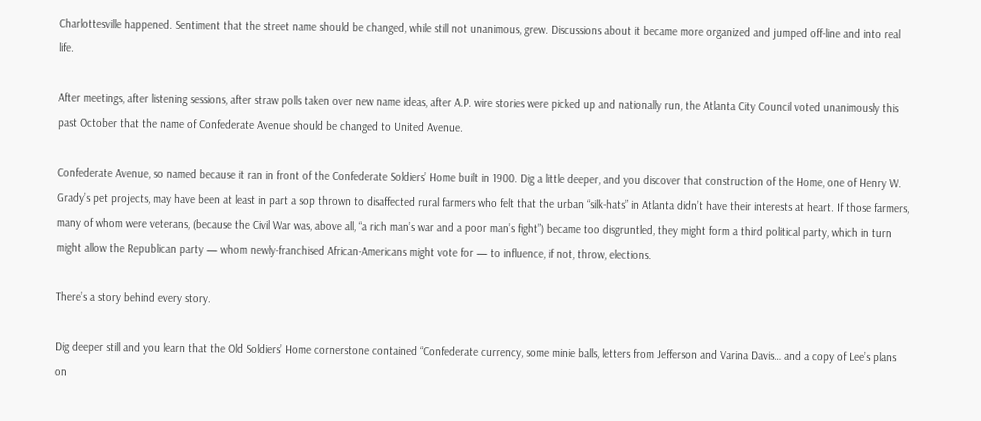Charlottesville happened. Sentiment that the street name should be changed, while still not unanimous, grew. Discussions about it became more organized and jumped off-line and into real life.

After meetings, after listening sessions, after straw polls taken over new name ideas, after A.P. wire stories were picked up and nationally run, the Atlanta City Council voted unanimously this past October that the name of Confederate Avenue should be changed to United Avenue.

Confederate Avenue, so named because it ran in front of the Confederate Soldiers’ Home built in 1900. Dig a little deeper, and you discover that construction of the Home, one of Henry W. Grady’s pet projects, may have been at least in part a sop thrown to disaffected rural farmers who felt that the urban “silk-hats” in Atlanta didn’t have their interests at heart. If those farmers, many of whom were veterans, (because the Civil War was, above all, “a rich man’s war and a poor man’s fight”) became too disgruntled, they might form a third political party, which in turn might allow the Republican party — whom newly-franchised African-Americans might vote for — to influence, if not, throw, elections.

There’s a story behind every story.

Dig deeper still and you learn that the Old Soldiers’ Home cornerstone contained “Confederate currency, some minie balls, letters from Jefferson and Varina Davis… and a copy of Lee’s plans on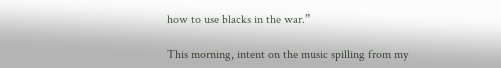how to use blacks in the war.”

This morning, intent on the music spilling from my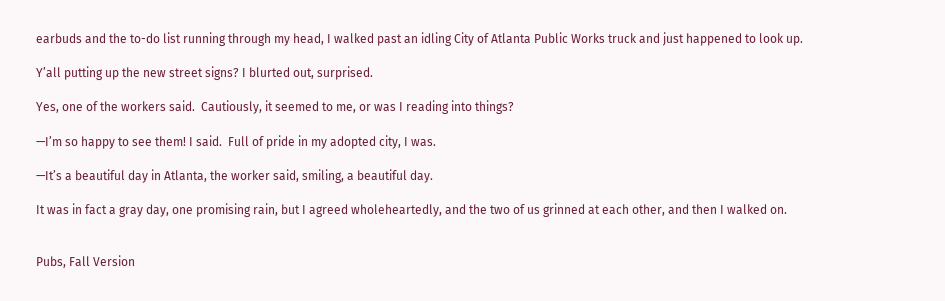earbuds and the to-do list running through my head, I walked past an idling City of Atlanta Public Works truck and just happened to look up.

Y’all putting up the new street signs? I blurted out, surprised.

Yes, one of the workers said.  Cautiously, it seemed to me, or was I reading into things?

—I’m so happy to see them! I said.  Full of pride in my adopted city, I was.

—It’s a beautiful day in Atlanta, the worker said, smiling, a beautiful day.

It was in fact a gray day, one promising rain, but I agreed wholeheartedly, and the two of us grinned at each other, and then I walked on.


Pubs, Fall Version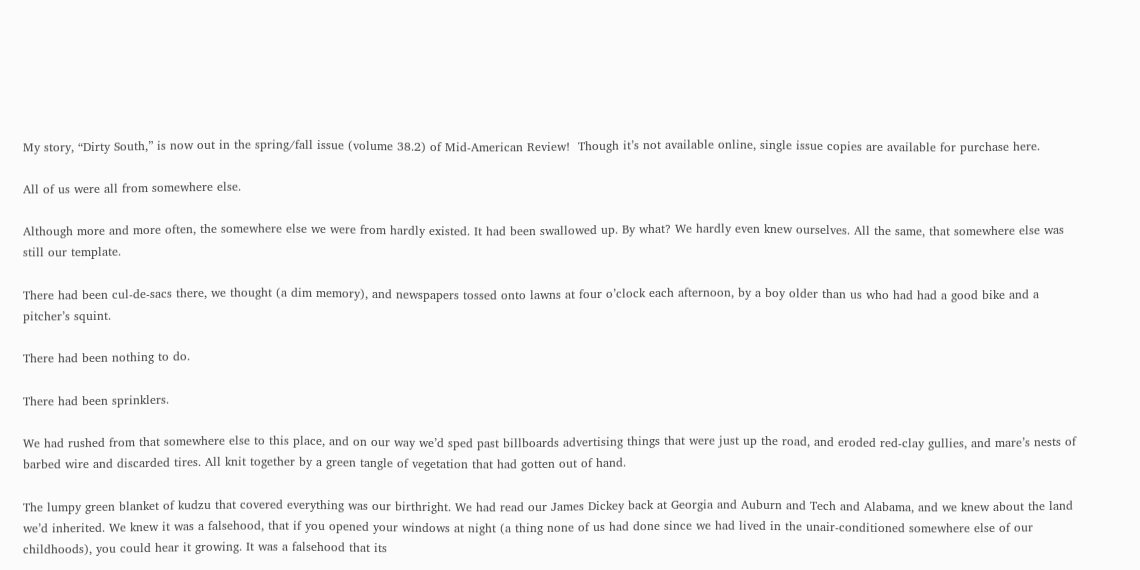My story, “Dirty South,” is now out in the spring/fall issue (volume 38.2) of Mid-American Review!  Though it’s not available online, single issue copies are available for purchase here.

All of us were all from somewhere else.

Although more and more often, the somewhere else we were from hardly existed. It had been swallowed up. By what? We hardly even knew ourselves. All the same, that somewhere else was still our template.

There had been cul-de-sacs there, we thought (a dim memory), and newspapers tossed onto lawns at four o’clock each afternoon, by a boy older than us who had had a good bike and a pitcher’s squint.

There had been nothing to do.

There had been sprinklers.

We had rushed from that somewhere else to this place, and on our way we’d sped past billboards advertising things that were just up the road, and eroded red-clay gullies, and mare’s nests of barbed wire and discarded tires. All knit together by a green tangle of vegetation that had gotten out of hand.

The lumpy green blanket of kudzu that covered everything was our birthright. We had read our James Dickey back at Georgia and Auburn and Tech and Alabama, and we knew about the land we’d inherited. We knew it was a falsehood, that if you opened your windows at night (a thing none of us had done since we had lived in the unair-conditioned somewhere else of our childhoods), you could hear it growing. It was a falsehood that its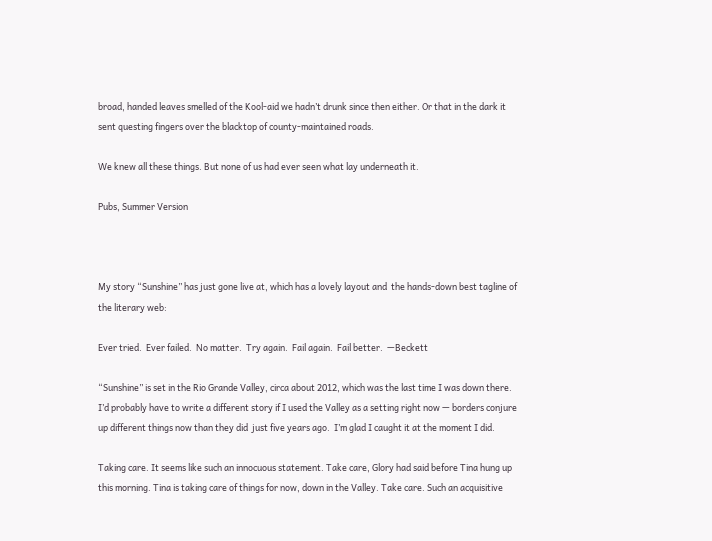broad, handed leaves smelled of the Kool-aid we hadn’t drunk since then either. Or that in the dark it sent questing fingers over the blacktop of county-maintained roads.

We knew all these things. But none of us had ever seen what lay underneath it.

Pubs, Summer Version



My story “Sunshine” has just gone live at, which has a lovely layout and  the hands-down best tagline of the literary web:

Ever tried.  Ever failed.  No matter.  Try again.  Fail again.  Fail better.  —Beckett

“Sunshine” is set in the Rio Grande Valley, circa about 2012, which was the last time I was down there.  I’d probably have to write a different story if I used the Valley as a setting right now — borders conjure up different things now than they did  just five years ago.  I’m glad I caught it at the moment I did.

Taking care. It seems like such an innocuous statement. Take care, Glory had said before Tina hung up this morning. Tina is taking care of things for now, down in the Valley. Take care. Such an acquisitive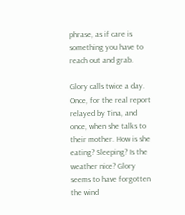phrase, as if care is something you have to reach out and grab.

Glory calls twice a day. Once, for the real report relayed by Tina, and once, when she talks to their mother. How is she eating? Sleeping? Is the weather nice? Glory seems to have forgotten the wind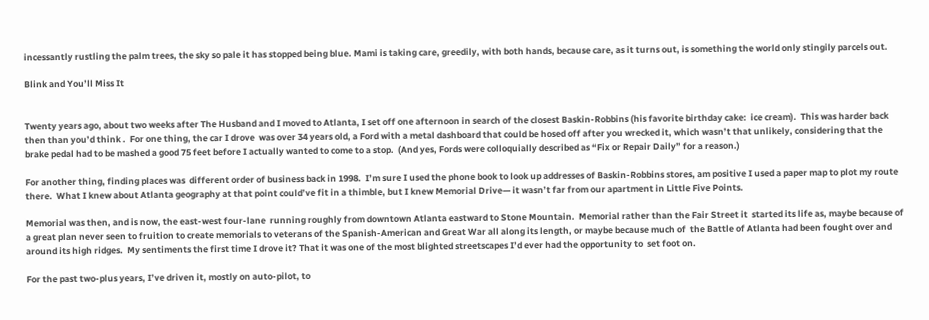incessantly rustling the palm trees, the sky so pale it has stopped being blue. Mami is taking care, greedily, with both hands, because care, as it turns out, is something the world only stingily parcels out.

Blink and You’ll Miss It


Twenty years ago, about two weeks after The Husband and I moved to Atlanta, I set off one afternoon in search of the closest Baskin-Robbins (his favorite birthday cake:  ice cream).  This was harder back then than you’d think .  For one thing, the car I drove  was over 34 years old, a Ford with a metal dashboard that could be hosed off after you wrecked it, which wasn’t that unlikely, considering that the brake pedal had to be mashed a good 75 feet before I actually wanted to come to a stop.  (And yes, Fords were colloquially described as “Fix or Repair Daily” for a reason.)

For another thing, finding places was  different order of business back in 1998.  I’m sure I used the phone book to look up addresses of Baskin-Robbins stores, am positive I used a paper map to plot my route there.  What I knew about Atlanta geography at that point could’ve fit in a thimble, but I knew Memorial Drive— it wasn’t far from our apartment in Little Five Points.

Memorial was then, and is now, the east-west four-lane  running roughly from downtown Atlanta eastward to Stone Mountain.  Memorial rather than the Fair Street it  started its life as, maybe because of a great plan never seen to fruition to create memorials to veterans of the Spanish-American and Great War all along its length, or maybe because much of  the Battle of Atlanta had been fought over and around its high ridges.  My sentiments the first time I drove it? That it was one of the most blighted streetscapes I’d ever had the opportunity to  set foot on.

For the past two-plus years, I’ve driven it, mostly on auto-pilot, to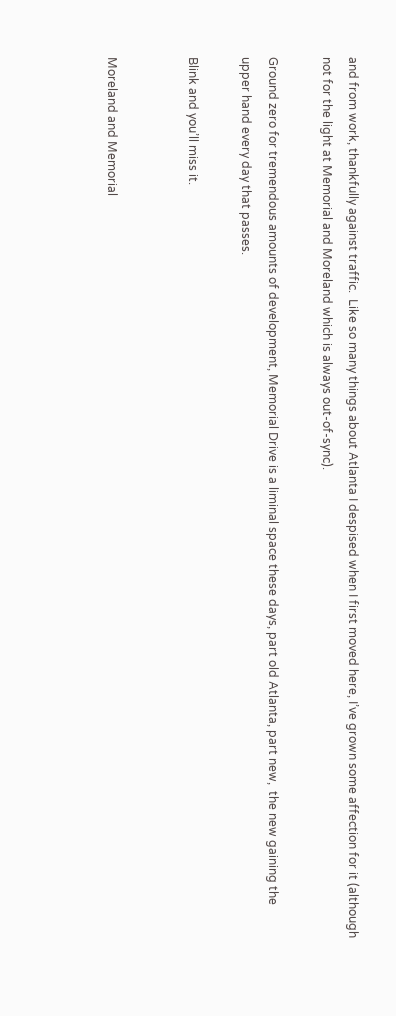and from work, thankfully against traffic.  Like so many things about Atlanta I despised when I first moved here, I’ve grown some affection for it (although not for the light at Memorial and Moreland which is always out-of-sync).

Ground zero for tremendous amounts of development, Memorial Drive is a liminal space these days, part old Atlanta, part new,  the new gaining the upper hand every day that passes.

Blink and you’ll miss it.


Moreland and Memorial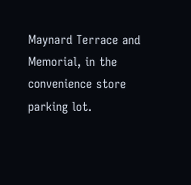Maynard Terrace and Memorial, in the convenience store parking lot.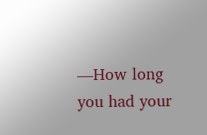—How long you had your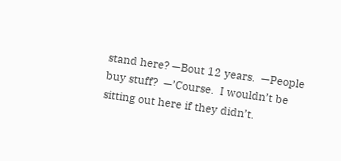stand here? —Bout 12 years.  —People buy stuff?  —’Course.  I wouldn’t be sitting out here if they didn’t.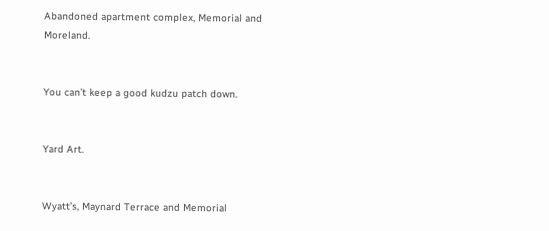Abandoned apartment complex, Memorial and Moreland.


You can’t keep a good kudzu patch down.


Yard Art.


Wyatt’s, Maynard Terrace and Memorial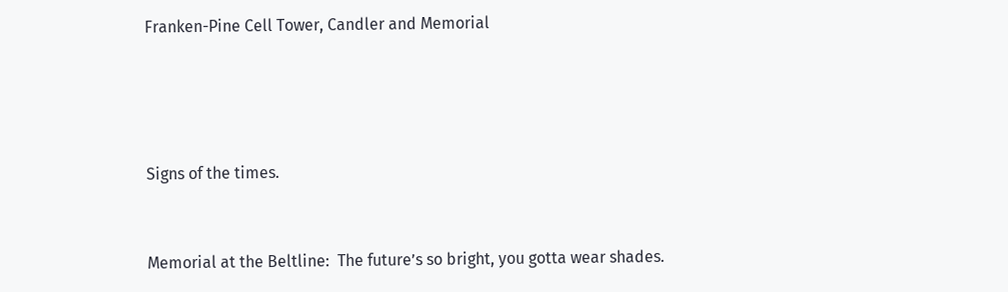Franken-Pine Cell Tower, Candler and Memorial




Signs of the times.


Memorial at the Beltline:  The future’s so bright, you gotta wear shades.